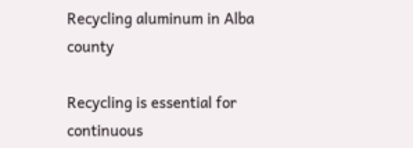Recycling aluminum in Alba county

Recycling is essential for continuous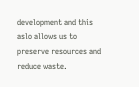development and this aslo allows us to preserve resources and reduce waste.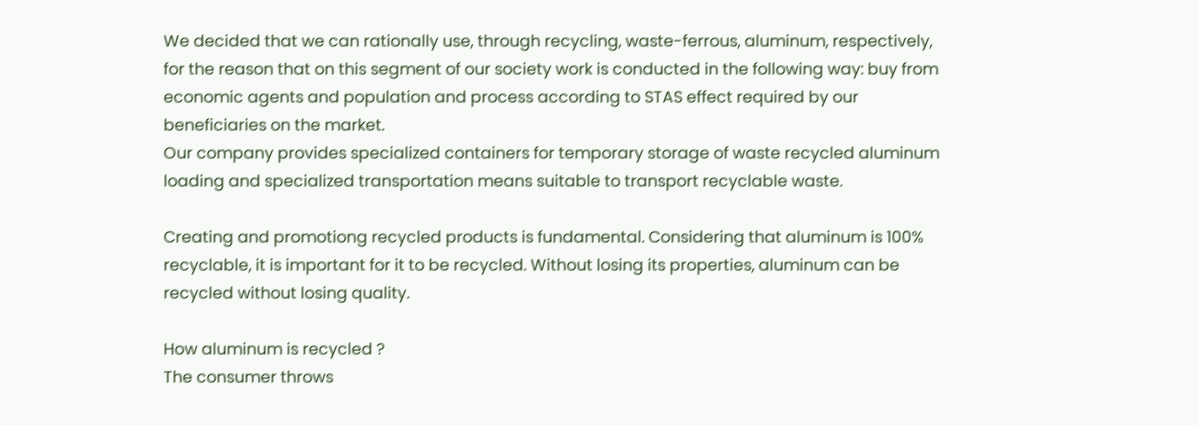We decided that we can rationally use, through recycling, waste-ferrous, aluminum, respectively, for the reason that on this segment of our society work is conducted in the following way: buy from economic agents and population and process according to STAS effect required by our beneficiaries on the market.
Our company provides specialized containers for temporary storage of waste recycled aluminum loading and specialized transportation means suitable to transport recyclable waste.

Creating and promotiong recycled products is fundamental. Considering that aluminum is 100% recyclable, it is important for it to be recycled. Without losing its properties, aluminum can be recycled without losing quality.

How aluminum is recycled ?
The consumer throws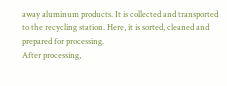away aluminum products. It is collected and transported to the recycling station. Here, it is sorted, cleaned and prepared for processing.
After processing,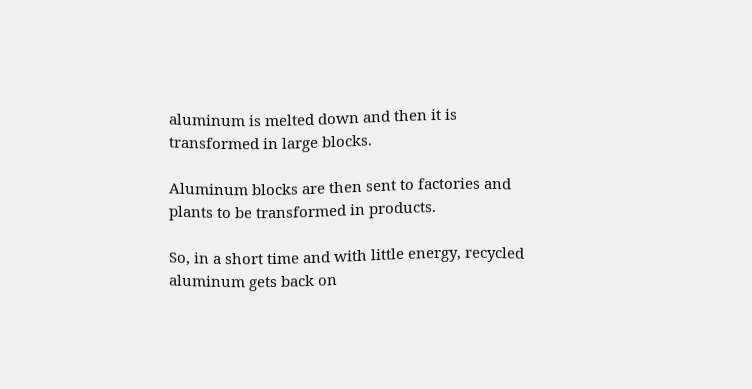aluminum is melted down and then it is transformed in large blocks.

Aluminum blocks are then sent to factories and plants to be transformed in products.

So, in a short time and with little energy, recycled aluminum gets back on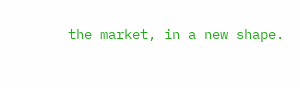the market, in a new shape.